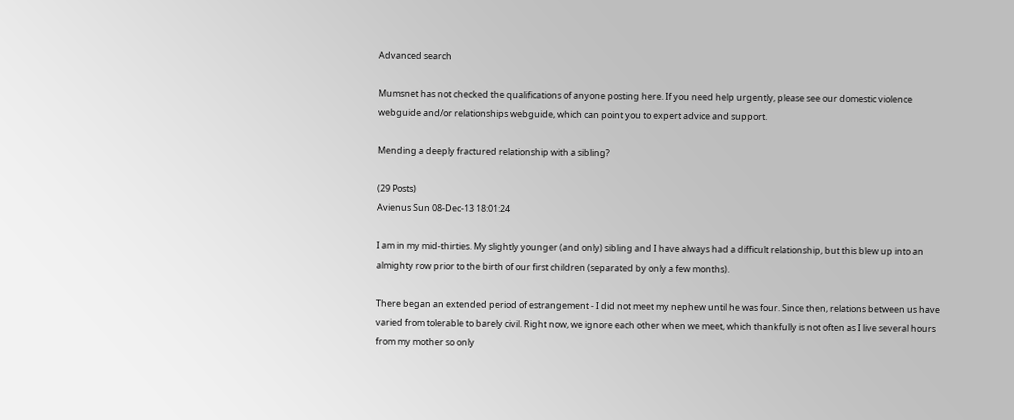Advanced search

Mumsnet has not checked the qualifications of anyone posting here. If you need help urgently, please see our domestic violence webguide and/or relationships webguide, which can point you to expert advice and support.

Mending a deeply fractured relationship with a sibling?

(29 Posts)
Avienus Sun 08-Dec-13 18:01:24

I am in my mid-thirties. My slightly younger (and only) sibling and I have always had a difficult relationship, but this blew up into an almighty row prior to the birth of our first children (separated by only a few months).

There began an extended period of estrangement - I did not meet my nephew until he was four. Since then, relations between us have varied from tolerable to barely civil. Right now, we ignore each other when we meet, which thankfully is not often as I live several hours from my mother so only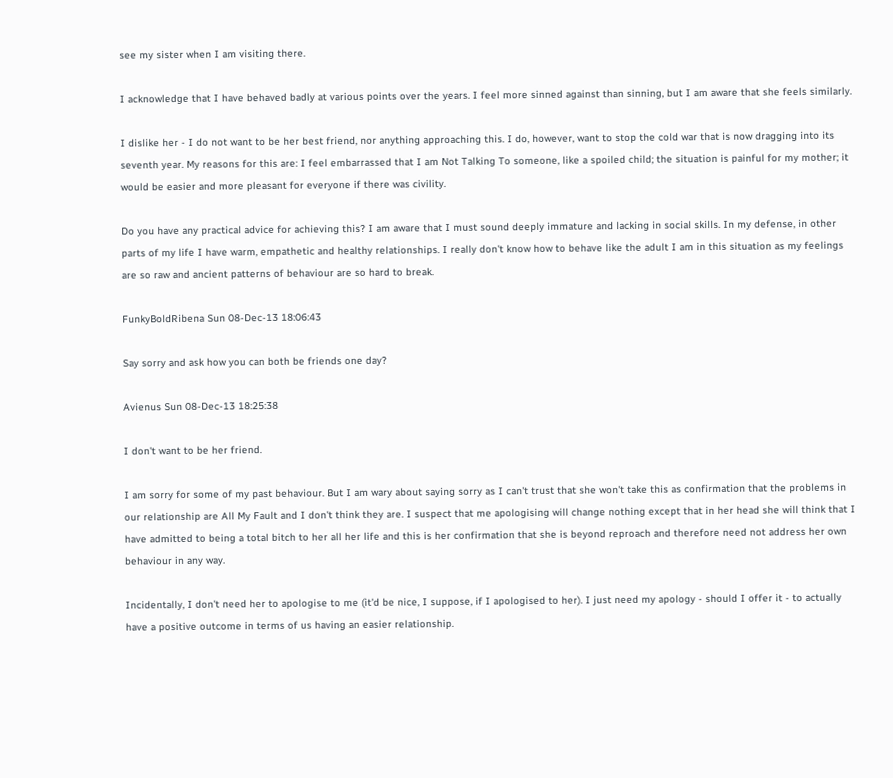see my sister when I am visiting there.

I acknowledge that I have behaved badly at various points over the years. I feel more sinned against than sinning, but I am aware that she feels similarly.

I dislike her - I do not want to be her best friend, nor anything approaching this. I do, however, want to stop the cold war that is now dragging into its seventh year. My reasons for this are: I feel embarrassed that I am Not Talking To someone, like a spoiled child; the situation is painful for my mother; it would be easier and more pleasant for everyone if there was civility.

Do you have any practical advice for achieving this? I am aware that I must sound deeply immature and lacking in social skills. In my defense, in other parts of my life I have warm, empathetic and healthy relationships. I really don't know how to behave like the adult I am in this situation as my feelings are so raw and ancient patterns of behaviour are so hard to break.

FunkyBoldRibena Sun 08-Dec-13 18:06:43

Say sorry and ask how you can both be friends one day?

Avienus Sun 08-Dec-13 18:25:38

I don't want to be her friend.

I am sorry for some of my past behaviour. But I am wary about saying sorry as I can't trust that she won't take this as confirmation that the problems in our relationship are All My Fault and I don't think they are. I suspect that me apologising will change nothing except that in her head she will think that I have admitted to being a total bitch to her all her life and this is her confirmation that she is beyond reproach and therefore need not address her own behaviour in any way.

Incidentally, I don't need her to apologise to me (it'd be nice, I suppose, if I apologised to her). I just need my apology - should I offer it - to actually have a positive outcome in terms of us having an easier relationship.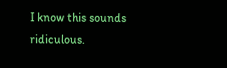I know this sounds ridiculous.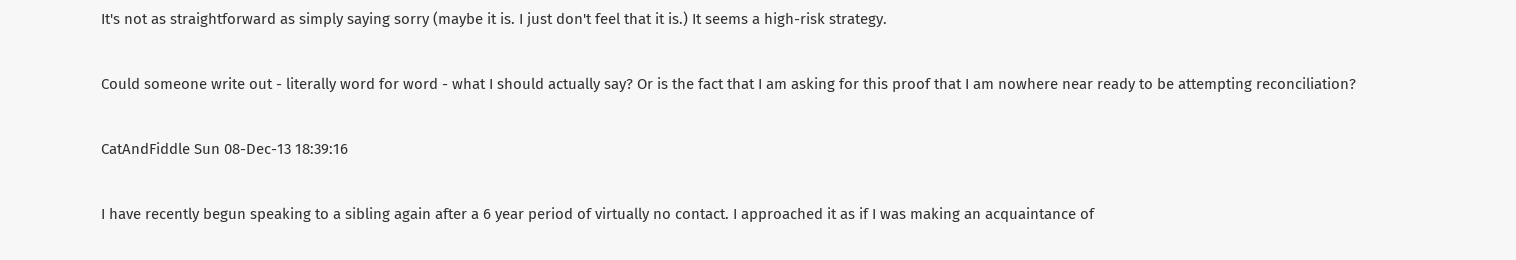It's not as straightforward as simply saying sorry (maybe it is. I just don't feel that it is.) It seems a high-risk strategy.

Could someone write out - literally word for word - what I should actually say? Or is the fact that I am asking for this proof that I am nowhere near ready to be attempting reconciliation?

CatAndFiddle Sun 08-Dec-13 18:39:16

I have recently begun speaking to a sibling again after a 6 year period of virtually no contact. I approached it as if I was making an acquaintance of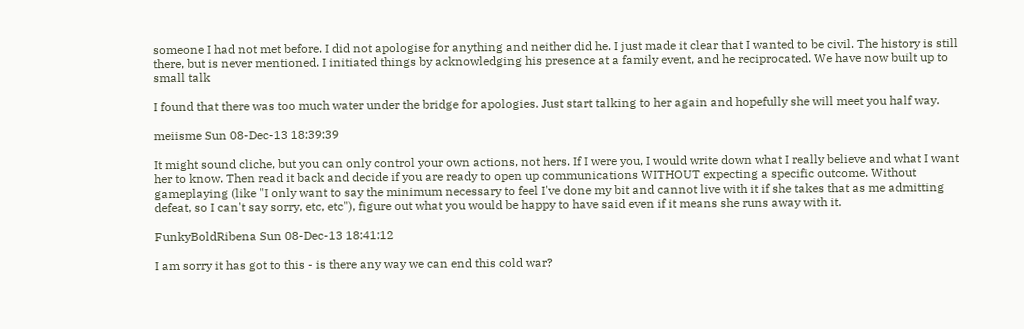someone I had not met before. I did not apologise for anything and neither did he. I just made it clear that I wanted to be civil. The history is still there, but is never mentioned. I initiated things by acknowledging his presence at a family event, and he reciprocated. We have now built up to small talk

I found that there was too much water under the bridge for apologies. Just start talking to her again and hopefully she will meet you half way.

meiisme Sun 08-Dec-13 18:39:39

It might sound cliche, but you can only control your own actions, not hers. If I were you, I would write down what I really believe and what I want her to know. Then read it back and decide if you are ready to open up communications WITHOUT expecting a specific outcome. Without gameplaying (like "I only want to say the minimum necessary to feel I've done my bit and cannot live with it if she takes that as me admitting defeat, so I can't say sorry, etc, etc"), figure out what you would be happy to have said even if it means she runs away with it.

FunkyBoldRibena Sun 08-Dec-13 18:41:12

I am sorry it has got to this - is there any way we can end this cold war?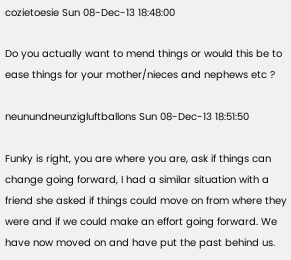cozietoesie Sun 08-Dec-13 18:48:00

Do you actually want to mend things or would this be to ease things for your mother/nieces and nephews etc ?

neunundneunzigluftballons Sun 08-Dec-13 18:51:50

Funky is right, you are where you are, ask if things can change going forward, I had a similar situation with a friend she asked if things could move on from where they were and if we could make an effort going forward. We have now moved on and have put the past behind us.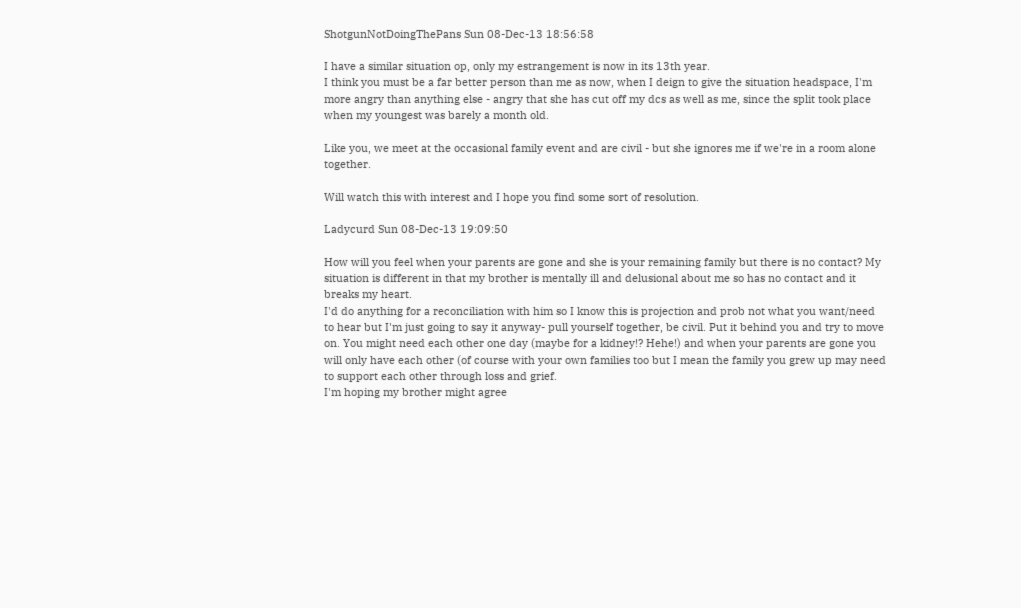ShotgunNotDoingThePans Sun 08-Dec-13 18:56:58

I have a similar situation op, only my estrangement is now in its 13th year.
I think you must be a far better person than me as now, when I deign to give the situation headspace, I'm more angry than anything else - angry that she has cut off my dcs as well as me, since the split took place when my youngest was barely a month old.

Like you, we meet at the occasional family event and are civil - but she ignores me if we're in a room alone together.

Will watch this with interest and I hope you find some sort of resolution.

Ladycurd Sun 08-Dec-13 19:09:50

How will you feel when your parents are gone and she is your remaining family but there is no contact? My situation is different in that my brother is mentally ill and delusional about me so has no contact and it breaks my heart.
I'd do anything for a reconciliation with him so I know this is projection and prob not what you want/need to hear but I'm just going to say it anyway- pull yourself together, be civil. Put it behind you and try to move on. You might need each other one day (maybe for a kidney!? Hehe!) and when your parents are gone you will only have each other (of course with your own families too but I mean the family you grew up may need to support each other through loss and grief.
I'm hoping my brother might agree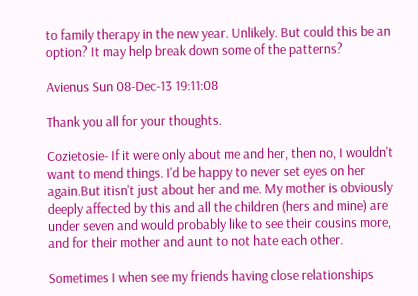to family therapy in the new year. Unlikely. But could this be an option? It may help break down some of the patterns?

Avienus Sun 08-Dec-13 19:11:08

Thank you all for your thoughts.

Cozietosie- If it were only about me and her, then no, I wouldn't want to mend things. I'd be happy to never set eyes on her again.But itisn't just about her and me. My mother is obviously deeply affected by this and all the children (hers and mine) are under seven and would probably like to see their cousins more, and for their mother and aunt to not hate each other.

Sometimes I when see my friends having close relationships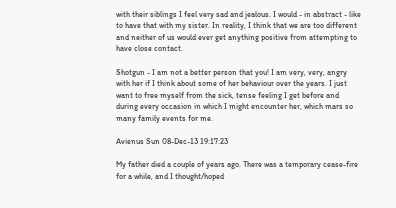with their siblings I feel very sad and jealous. I would - in abstract - like to have that with my sister. In reality, I think that we are too different and neither of us would ever get anything positive from attempting to have close contact.

Shotgun - I am not a better person that you! I am very, very, angry with her if I think about some of her behaviour over the years. I just want to free myself from the sick, tense feeling I get before and during every occasion in which I might encounter her, which mars so many family events for me.

Avienus Sun 08-Dec-13 19:17:23

My father died a couple of years ago. There was a temporary cease-fire for a while, and I thought/hoped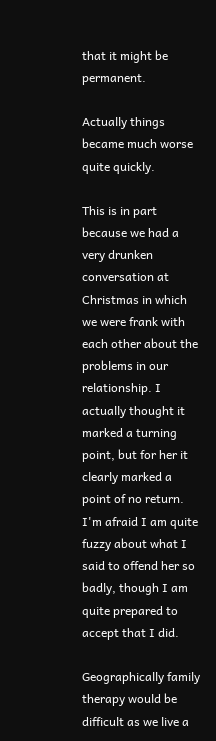that it might be permanent.

Actually things became much worse quite quickly.

This is in part because we had a very drunken conversation at Christmas in which we were frank with each other about the problems in our relationship. I actually thought it marked a turning point, but for her it clearly marked a point of no return. I'm afraid I am quite fuzzy about what I said to offend her so badly, though I am quite prepared to accept that I did.

Geographically family therapy would be difficult as we live a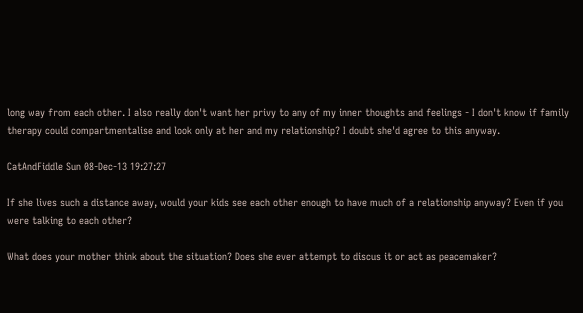long way from each other. I also really don't want her privy to any of my inner thoughts and feelings - I don't know if family therapy could compartmentalise and look only at her and my relationship? I doubt she'd agree to this anyway.

CatAndFiddle Sun 08-Dec-13 19:27:27

If she lives such a distance away, would your kids see each other enough to have much of a relationship anyway? Even if you were talking to each other?

What does your mother think about the situation? Does she ever attempt to discus it or act as peacemaker?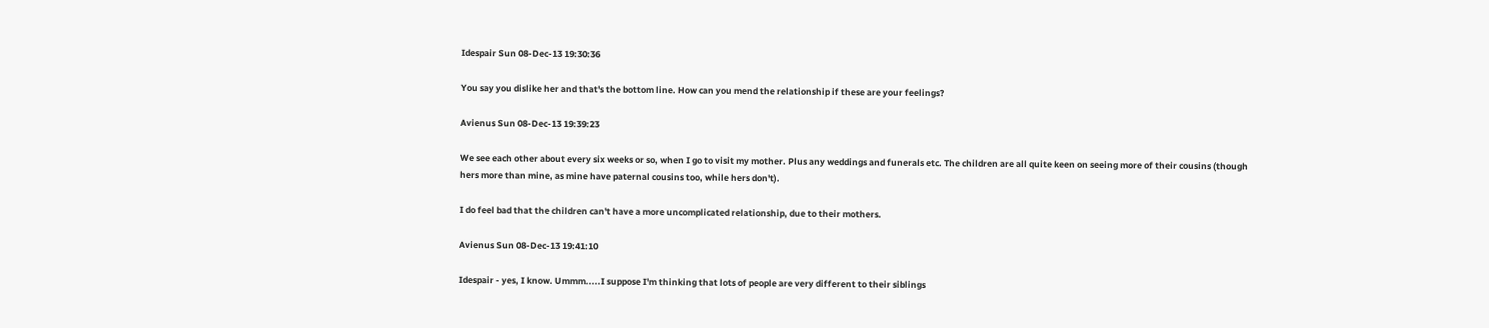Idespair Sun 08-Dec-13 19:30:36

You say you dislike her and that's the bottom line. How can you mend the relationship if these are your feelings?

Avienus Sun 08-Dec-13 19:39:23

We see each other about every six weeks or so, when I go to visit my mother. Plus any weddings and funerals etc. The children are all quite keen on seeing more of their cousins (though hers more than mine, as mine have paternal cousins too, while hers don't).

I do feel bad that the children can't have a more uncomplicated relationship, due to their mothers.

Avienus Sun 08-Dec-13 19:41:10

Idespair - yes, I know. Ummm.....I suppose I'm thinking that lots of people are very different to their siblings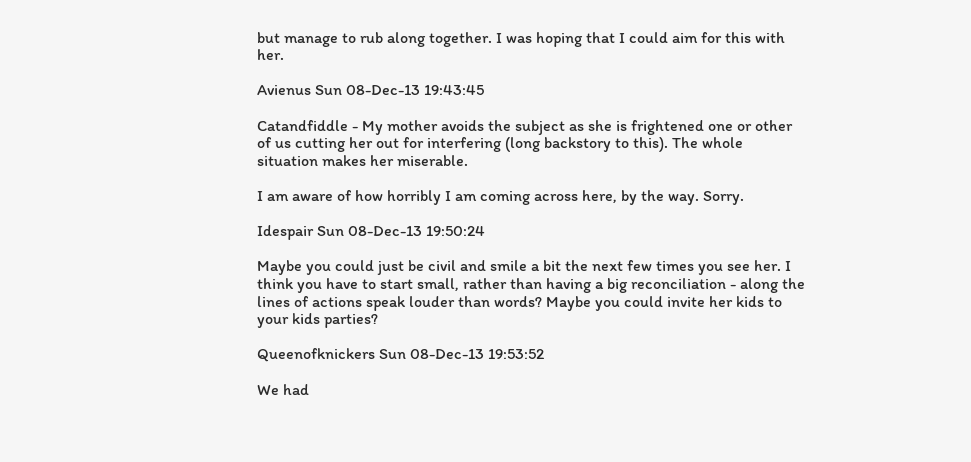but manage to rub along together. I was hoping that I could aim for this with her.

Avienus Sun 08-Dec-13 19:43:45

Catandfiddle - My mother avoids the subject as she is frightened one or other of us cutting her out for interfering (long backstory to this). The whole situation makes her miserable.

I am aware of how horribly I am coming across here, by the way. Sorry.

Idespair Sun 08-Dec-13 19:50:24

Maybe you could just be civil and smile a bit the next few times you see her. I think you have to start small, rather than having a big reconciliation - along the lines of actions speak louder than words? Maybe you could invite her kids to your kids parties?

Queenofknickers Sun 08-Dec-13 19:53:52

We had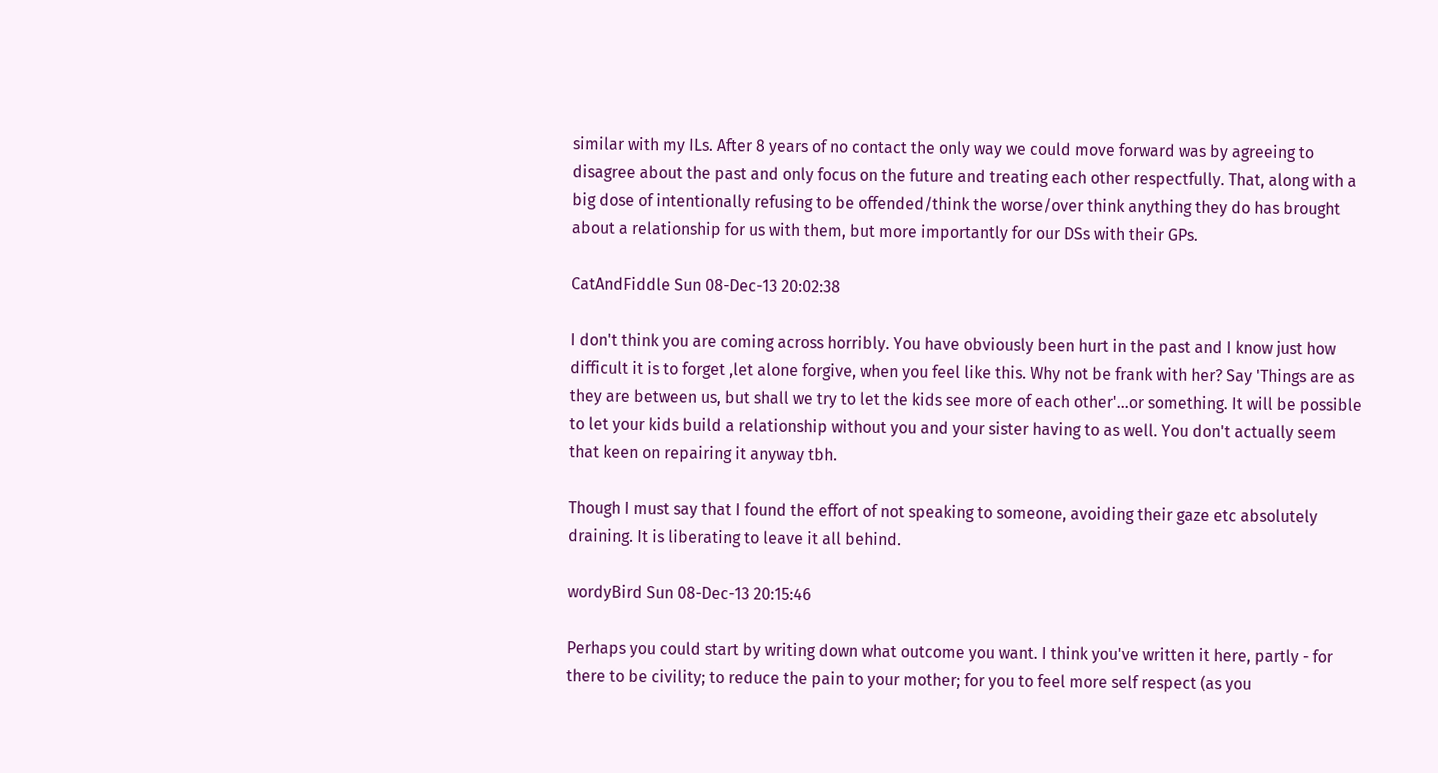similar with my ILs. After 8 years of no contact the only way we could move forward was by agreeing to disagree about the past and only focus on the future and treating each other respectfully. That, along with a big dose of intentionally refusing to be offended/think the worse/over think anything they do has brought about a relationship for us with them, but more importantly for our DSs with their GPs.

CatAndFiddle Sun 08-Dec-13 20:02:38

I don't think you are coming across horribly. You have obviously been hurt in the past and I know just how difficult it is to forget ,let alone forgive, when you feel like this. Why not be frank with her? Say 'Things are as they are between us, but shall we try to let the kids see more of each other'...or something. It will be possible to let your kids build a relationship without you and your sister having to as well. You don't actually seem that keen on repairing it anyway tbh.

Though I must say that I found the effort of not speaking to someone, avoiding their gaze etc absolutely draining. It is liberating to leave it all behind.

wordyBird Sun 08-Dec-13 20:15:46

Perhaps you could start by writing down what outcome you want. I think you've written it here, partly - for there to be civility; to reduce the pain to your mother; for you to feel more self respect (as you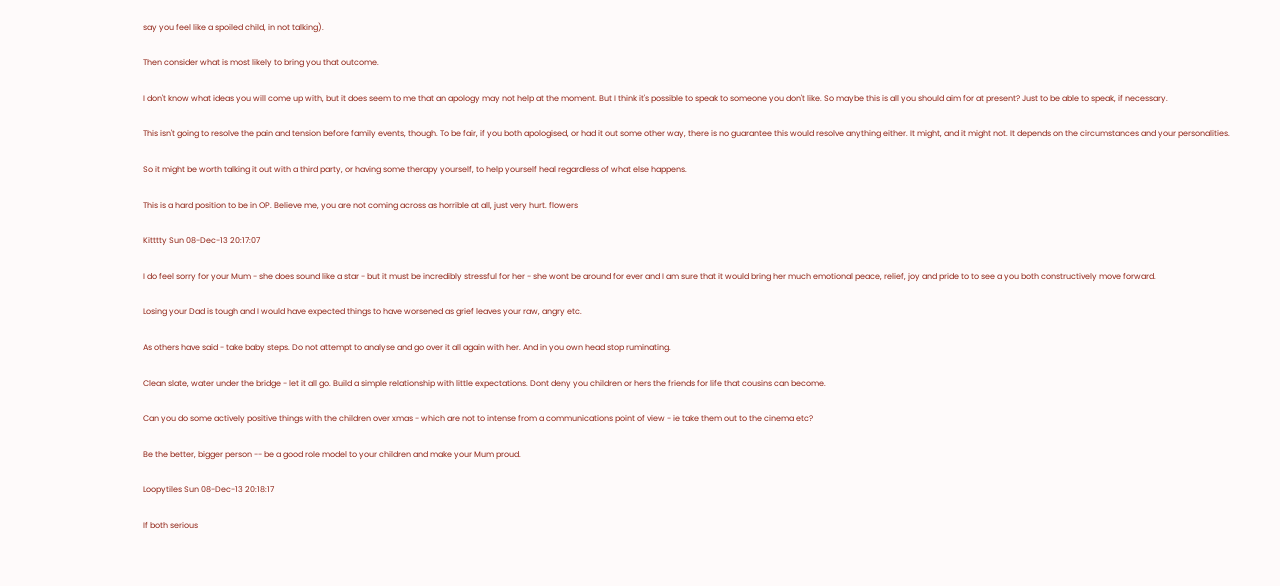say you feel like a spoiled child, in not talking).

Then consider what is most likely to bring you that outcome.

I don't know what ideas you will come up with, but it does seem to me that an apology may not help at the moment. But I think it's possible to speak to someone you don't like. So maybe this is all you should aim for at present? Just to be able to speak, if necessary.

This isn't going to resolve the pain and tension before family events, though. To be fair, if you both apologised, or had it out some other way, there is no guarantee this would resolve anything either. It might, and it might not. It depends on the circumstances and your personalities.

So it might be worth talking it out with a third party, or having some therapy yourself, to help yourself heal regardless of what else happens.

This is a hard position to be in OP. Believe me, you are not coming across as horrible at all, just very hurt. flowers

Kitttty Sun 08-Dec-13 20:17:07

I do feel sorry for your Mum - she does sound like a star - but it must be incredibly stressful for her - she wont be around for ever and I am sure that it would bring her much emotional peace, relief, joy and pride to to see a you both constructively move forward.

Losing your Dad is tough and I would have expected things to have worsened as grief leaves your raw, angry etc.

As others have said - take baby steps. Do not attempt to analyse and go over it all again with her. And in you own head stop ruminating.

Clean slate, water under the bridge - let it all go. Build a simple relationship with little expectations. Dont deny you children or hers the friends for life that cousins can become.

Can you do some actively positive things with the children over xmas - which are not to intense from a communications point of view - ie take them out to the cinema etc?

Be the better, bigger person -- be a good role model to your children and make your Mum proud.

Loopytiles Sun 08-Dec-13 20:18:17

If both serious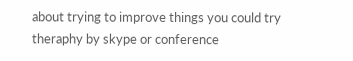about trying to improve things you could try theraphy by skype or conference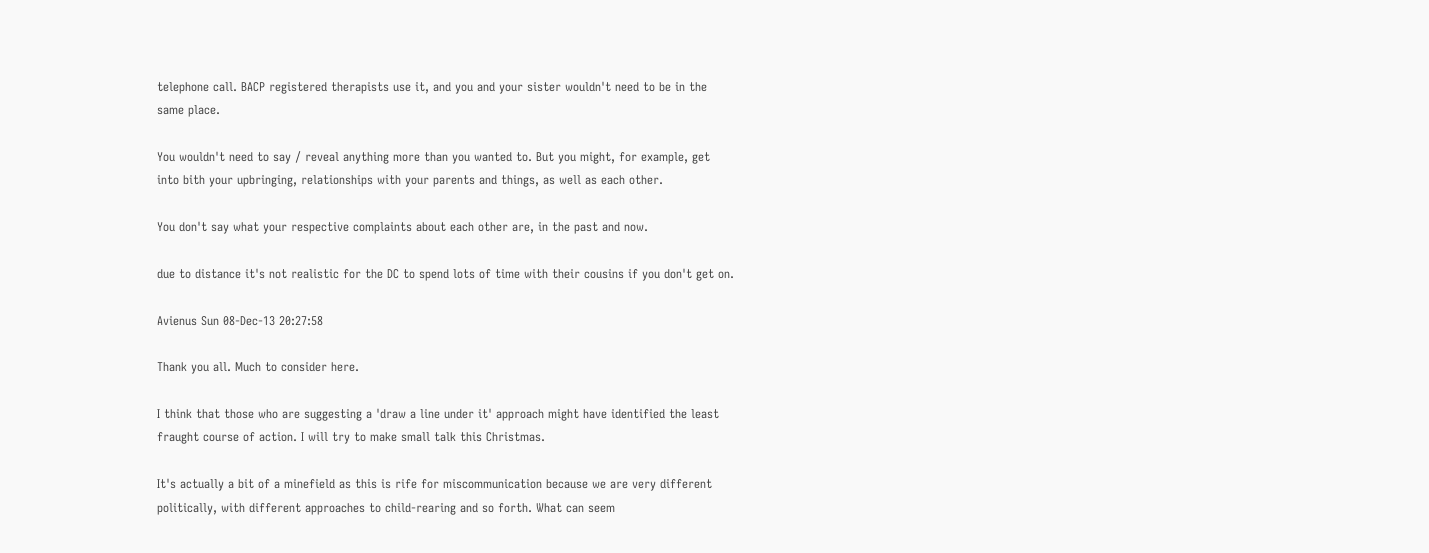telephone call. BACP registered therapists use it, and you and your sister wouldn't need to be in the same place.

You wouldn't need to say / reveal anything more than you wanted to. But you might, for example, get into bith your upbringing, relationships with your parents and things, as well as each other.

You don't say what your respective complaints about each other are, in the past and now.

due to distance it's not realistic for the DC to spend lots of time with their cousins if you don't get on.

Avienus Sun 08-Dec-13 20:27:58

Thank you all. Much to consider here.

I think that those who are suggesting a 'draw a line under it' approach might have identified the least fraught course of action. I will try to make small talk this Christmas.

It's actually a bit of a minefield as this is rife for miscommunication because we are very different politically, with different approaches to child-rearing and so forth. What can seem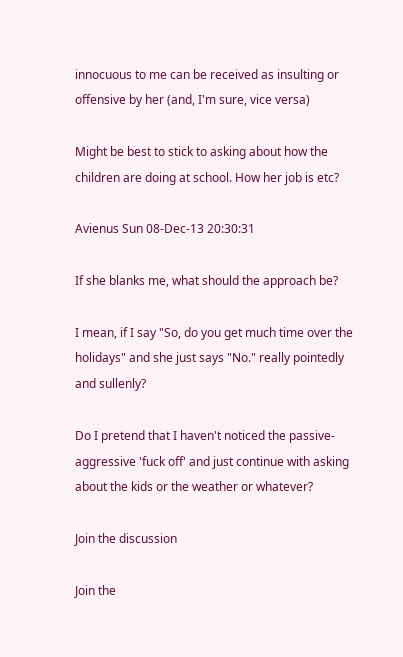innocuous to me can be received as insulting or offensive by her (and, I'm sure, vice versa)

Might be best to stick to asking about how the children are doing at school. How her job is etc?

Avienus Sun 08-Dec-13 20:30:31

If she blanks me, what should the approach be?

I mean, if I say "So, do you get much time over the holidays" and she just says "No." really pointedly and sullenly?

Do I pretend that I haven't noticed the passive-aggressive 'fuck off' and just continue with asking about the kids or the weather or whatever?

Join the discussion

Join the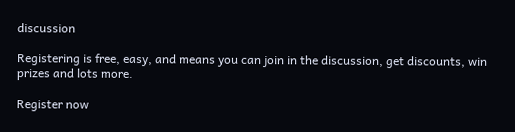discussion

Registering is free, easy, and means you can join in the discussion, get discounts, win prizes and lots more.

Register now